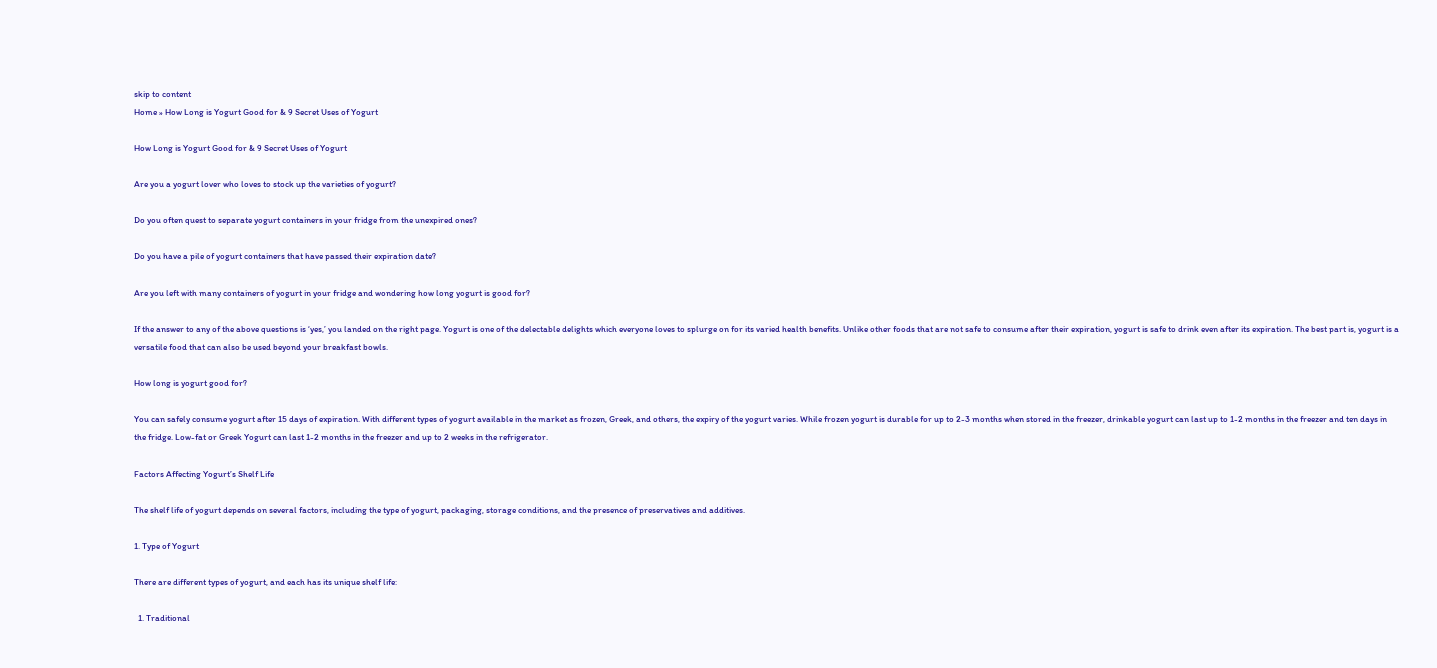skip to content
Home » How Long is Yogurt Good for & 9 Secret Uses of Yogurt

How Long is Yogurt Good for & 9 Secret Uses of Yogurt

Are you a yogurt lover who loves to stock up the varieties of yogurt?

Do you often quest to separate yogurt containers in your fridge from the unexpired ones?

Do you have a pile of yogurt containers that have passed their expiration date?

Are you left with many containers of yogurt in your fridge and wondering how long yogurt is good for?

If the answer to any of the above questions is ‘yes,’ you landed on the right page. Yogurt is one of the delectable delights which everyone loves to splurge on for its varied health benefits. Unlike other foods that are not safe to consume after their expiration, yogurt is safe to drink even after its expiration. The best part is, yogurt is a versatile food that can also be used beyond your breakfast bowls.

How long is yogurt good for?

You can safely consume yogurt after 15 days of expiration. With different types of yogurt available in the market as frozen, Greek, and others, the expiry of the yogurt varies. While frozen yogurt is durable for up to 2-3 months when stored in the freezer, drinkable yogurt can last up to 1-2 months in the freezer and ten days in the fridge. Low-fat or Greek Yogurt can last 1-2 months in the freezer and up to 2 weeks in the refrigerator.

Factors Affecting Yogurt’s Shelf Life

The shelf life of yogurt depends on several factors, including the type of yogurt, packaging, storage conditions, and the presence of preservatives and additives.

1. Type of Yogurt

There are different types of yogurt, and each has its unique shelf life:

  1. Traditional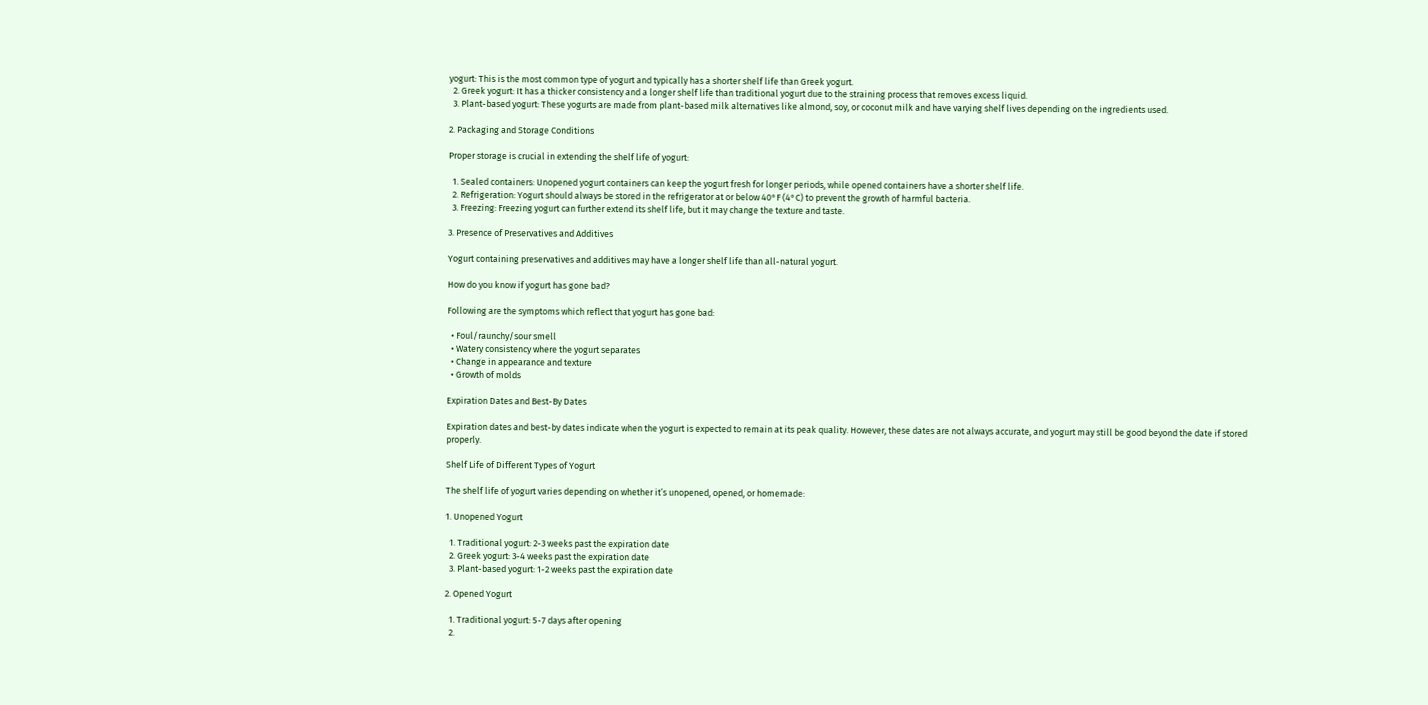yogurt: This is the most common type of yogurt and typically has a shorter shelf life than Greek yogurt.
  2. Greek yogurt: It has a thicker consistency and a longer shelf life than traditional yogurt due to the straining process that removes excess liquid.
  3. Plant-based yogurt: These yogurts are made from plant-based milk alternatives like almond, soy, or coconut milk and have varying shelf lives depending on the ingredients used.

2. Packaging and Storage Conditions

Proper storage is crucial in extending the shelf life of yogurt:

  1. Sealed containers: Unopened yogurt containers can keep the yogurt fresh for longer periods, while opened containers have a shorter shelf life.
  2. Refrigeration: Yogurt should always be stored in the refrigerator at or below 40°F (4°C) to prevent the growth of harmful bacteria.
  3. Freezing: Freezing yogurt can further extend its shelf life, but it may change the texture and taste.

3. Presence of Preservatives and Additives

Yogurt containing preservatives and additives may have a longer shelf life than all-natural yogurt.

How do you know if yogurt has gone bad?

Following are the symptoms which reflect that yogurt has gone bad:

  • Foul/raunchy/sour smell
  • Watery consistency where the yogurt separates
  • Change in appearance and texture
  • Growth of molds

Expiration Dates and Best-By Dates

Expiration dates and best-by dates indicate when the yogurt is expected to remain at its peak quality. However, these dates are not always accurate, and yogurt may still be good beyond the date if stored properly.

Shelf Life of Different Types of Yogurt

The shelf life of yogurt varies depending on whether it’s unopened, opened, or homemade:

1. Unopened Yogurt

  1. Traditional yogurt: 2-3 weeks past the expiration date
  2. Greek yogurt: 3-4 weeks past the expiration date
  3. Plant-based yogurt: 1-2 weeks past the expiration date

2. Opened Yogurt

  1. Traditional yogurt: 5-7 days after opening
  2.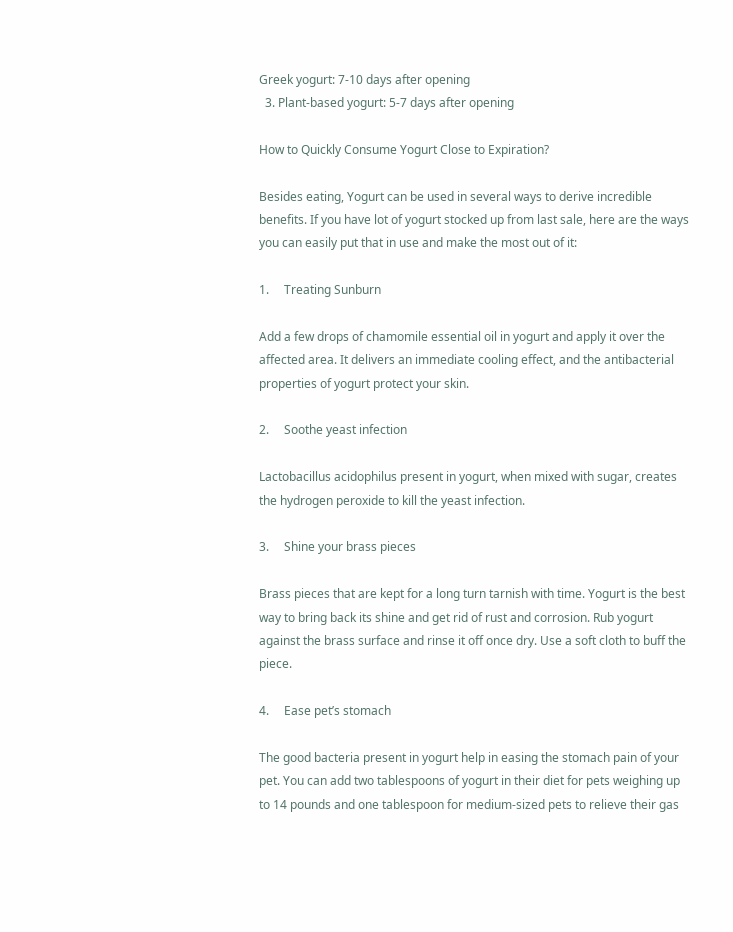Greek yogurt: 7-10 days after opening
  3. Plant-based yogurt: 5-7 days after opening

How to Quickly Consume Yogurt Close to Expiration?

Besides eating, Yogurt can be used in several ways to derive incredible benefits. If you have lot of yogurt stocked up from last sale, here are the ways you can easily put that in use and make the most out of it:

1.     Treating Sunburn

Add a few drops of chamomile essential oil in yogurt and apply it over the affected area. It delivers an immediate cooling effect, and the antibacterial properties of yogurt protect your skin.

2.     Soothe yeast infection

Lactobacillus acidophilus present in yogurt, when mixed with sugar, creates the hydrogen peroxide to kill the yeast infection.

3.     Shine your brass pieces

Brass pieces that are kept for a long turn tarnish with time. Yogurt is the best way to bring back its shine and get rid of rust and corrosion. Rub yogurt against the brass surface and rinse it off once dry. Use a soft cloth to buff the piece.

4.     Ease pet’s stomach

The good bacteria present in yogurt help in easing the stomach pain of your pet. You can add two tablespoons of yogurt in their diet for pets weighing up to 14 pounds and one tablespoon for medium-sized pets to relieve their gas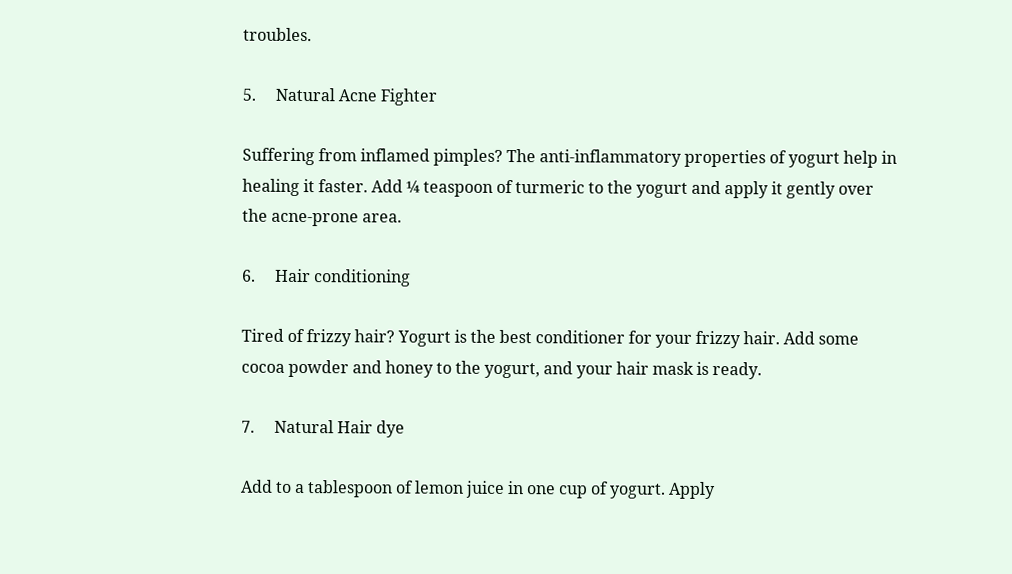troubles.

5.     Natural Acne Fighter

Suffering from inflamed pimples? The anti-inflammatory properties of yogurt help in healing it faster. Add ¼ teaspoon of turmeric to the yogurt and apply it gently over the acne-prone area.

6.     Hair conditioning

Tired of frizzy hair? Yogurt is the best conditioner for your frizzy hair. Add some cocoa powder and honey to the yogurt, and your hair mask is ready.

7.     Natural Hair dye

Add to a tablespoon of lemon juice in one cup of yogurt. Apply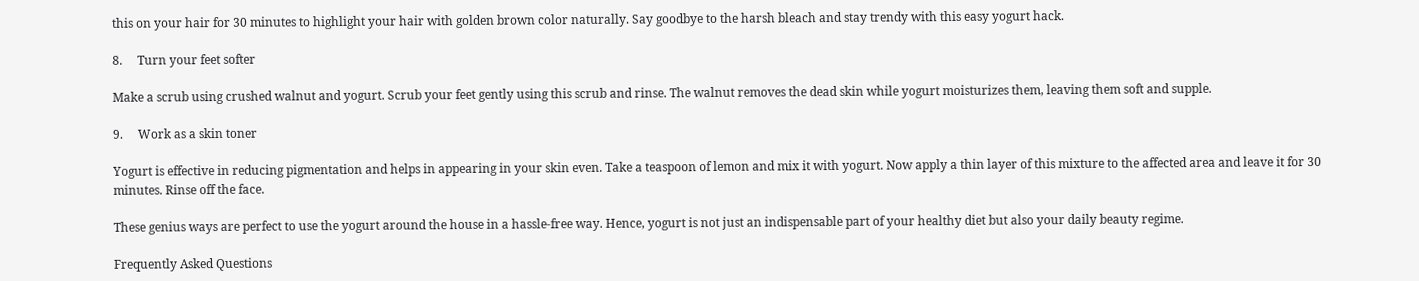this on your hair for 30 minutes to highlight your hair with golden brown color naturally. Say goodbye to the harsh bleach and stay trendy with this easy yogurt hack.

8.     Turn your feet softer

Make a scrub using crushed walnut and yogurt. Scrub your feet gently using this scrub and rinse. The walnut removes the dead skin while yogurt moisturizes them, leaving them soft and supple.

9.     Work as a skin toner

Yogurt is effective in reducing pigmentation and helps in appearing in your skin even. Take a teaspoon of lemon and mix it with yogurt. Now apply a thin layer of this mixture to the affected area and leave it for 30 minutes. Rinse off the face.

These genius ways are perfect to use the yogurt around the house in a hassle-free way. Hence, yogurt is not just an indispensable part of your healthy diet but also your daily beauty regime.

Frequently Asked Questions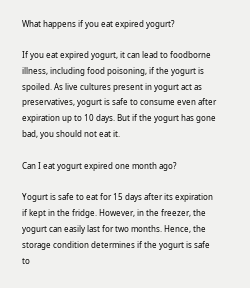What happens if you eat expired yogurt?

If you eat expired yogurt, it can lead to foodborne illness, including food poisoning, if the yogurt is spoiled. As live cultures present in yogurt act as preservatives, yogurt is safe to consume even after expiration up to 10 days. But if the yogurt has gone bad, you should not eat it.

Can I eat yogurt expired one month ago?

Yogurt is safe to eat for 15 days after its expiration if kept in the fridge. However, in the freezer, the yogurt can easily last for two months. Hence, the storage condition determines if the yogurt is safe to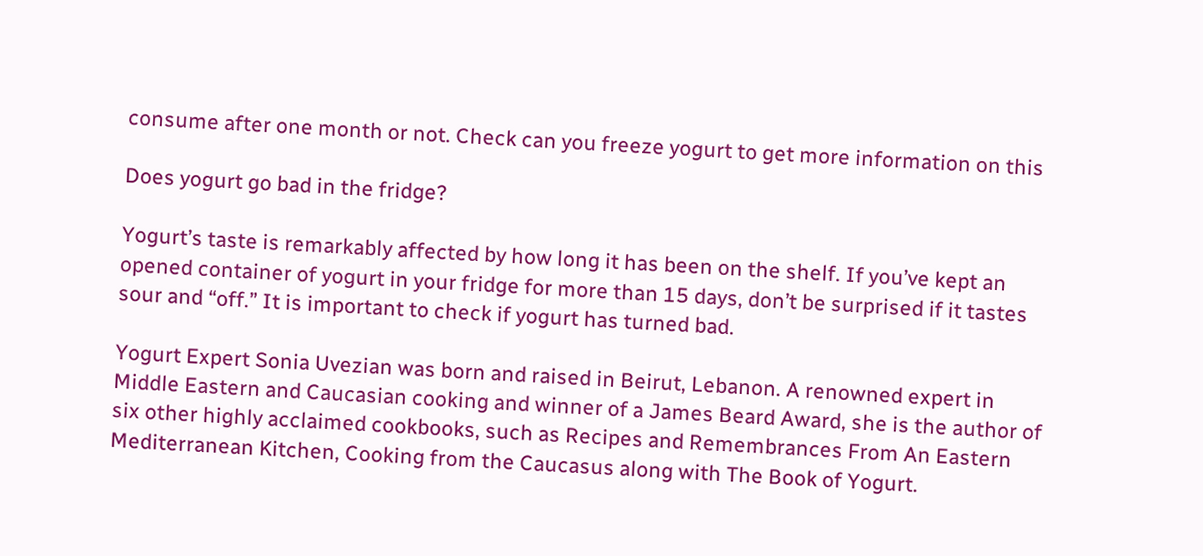consume after one month or not. Check can you freeze yogurt to get more information on this

Does yogurt go bad in the fridge?

Yogurt’s taste is remarkably affected by how long it has been on the shelf. If you’ve kept an opened container of yogurt in your fridge for more than 15 days, don’t be surprised if it tastes sour and “off.” It is important to check if yogurt has turned bad.

Yogurt Expert Sonia Uvezian was born and raised in Beirut, Lebanon. A renowned expert in Middle Eastern and Caucasian cooking and winner of a James Beard Award, she is the author of six other highly acclaimed cookbooks, such as Recipes and Remembrances From An Eastern Mediterranean Kitchen, Cooking from the Caucasus along with The Book of Yogurt.